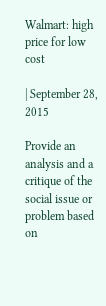Walmart: high price for low cost

| September 28, 2015

Provide an analysis and a critique of the social issue or problem based on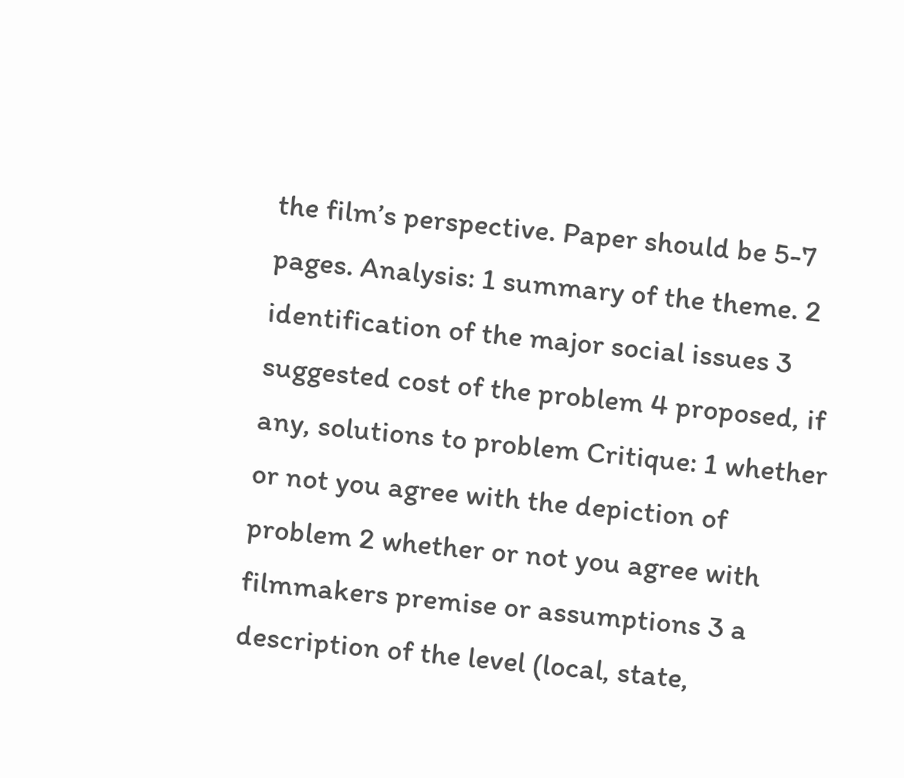the film’s perspective. Paper should be 5-7 pages. Analysis: 1 summary of the theme. 2 identification of the major social issues 3 suggested cost of the problem 4 proposed, if any, solutions to problem Critique: 1 whether or not you agree with the depiction of problem 2 whether or not you agree with filmmakers premise or assumptions 3 a description of the level (local, state,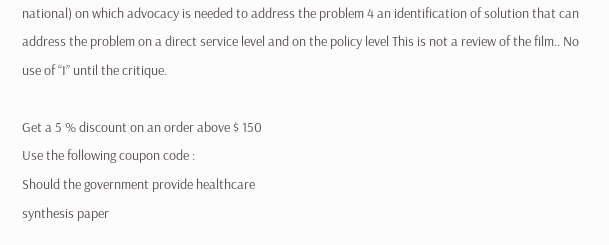national) on which advocacy is needed to address the problem 4 an identification of solution that can address the problem on a direct service level and on the policy level This is not a review of the film.. No use of “I” until the critique.

Get a 5 % discount on an order above $ 150
Use the following coupon code :
Should the government provide healthcare
synthesis paper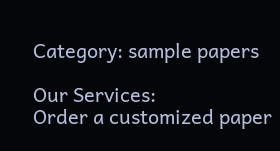Category: sample papers

Our Services:
Order a customized paper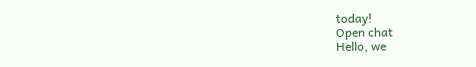today!
Open chat
Hello, we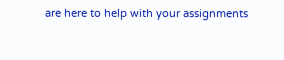are here to help with your assignments